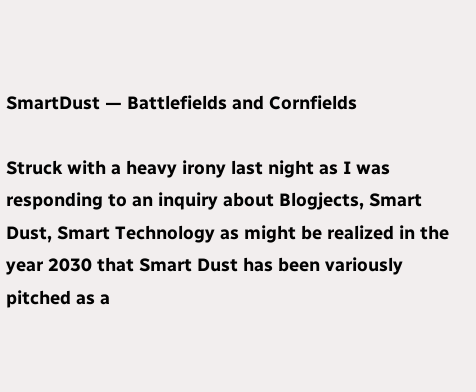SmartDust — Battlefields and Cornfields

Struck with a heavy irony last night as I was responding to an inquiry about Blogjects, Smart Dust, Smart Technology as might be realized in the year 2030 that Smart Dust has been variously pitched as a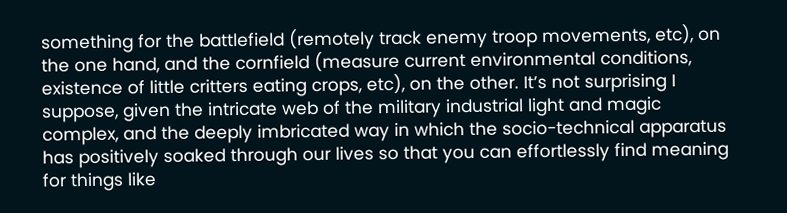something for the battlefield (remotely track enemy troop movements, etc), on the one hand, and the cornfield (measure current environmental conditions, existence of little critters eating crops, etc), on the other. It’s not surprising I suppose, given the intricate web of the military industrial light and magic complex, and the deeply imbricated way in which the socio-technical apparatus has positively soaked through our lives so that you can effortlessly find meaning for things like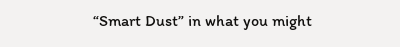“Smart Dust” in what you might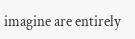imagine are entirely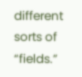different sorts of “fields.”